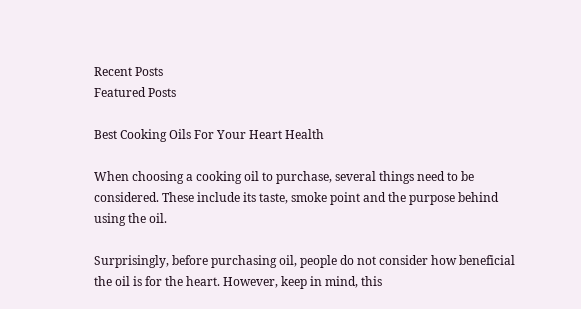Recent Posts
Featured Posts

Best Cooking Oils For Your Heart Health

When choosing a cooking oil to purchase, several things need to be considered. These include its taste, smoke point and the purpose behind using the oil.

Surprisingly, before purchasing oil, people do not consider how beneficial the oil is for the heart. However, keep in mind, this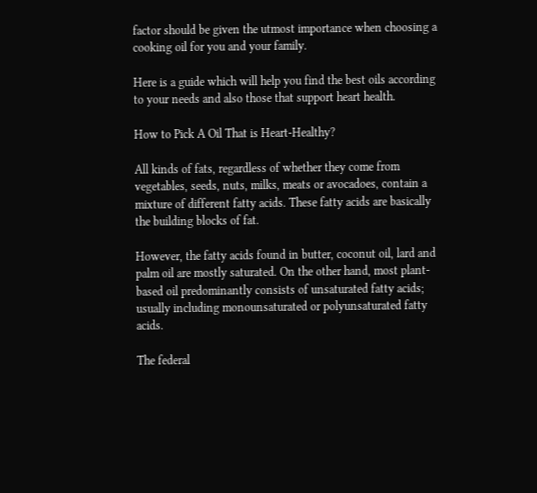factor should be given the utmost importance when choosing a cooking oil for you and your family.

Here is a guide which will help you find the best oils according to your needs and also those that support heart health.

How to Pick A Oil That is Heart-Healthy?

All kinds of fats, regardless of whether they come from vegetables, seeds, nuts, milks, meats or avocadoes, contain a mixture of different fatty acids. These fatty acids are basically the building blocks of fat.

However, the fatty acids found in butter, coconut oil, lard and palm oil are mostly saturated. On the other hand, most plant-based oil predominantly consists of unsaturated fatty acids; usually including monounsaturated or polyunsaturated fatty acids.

The federal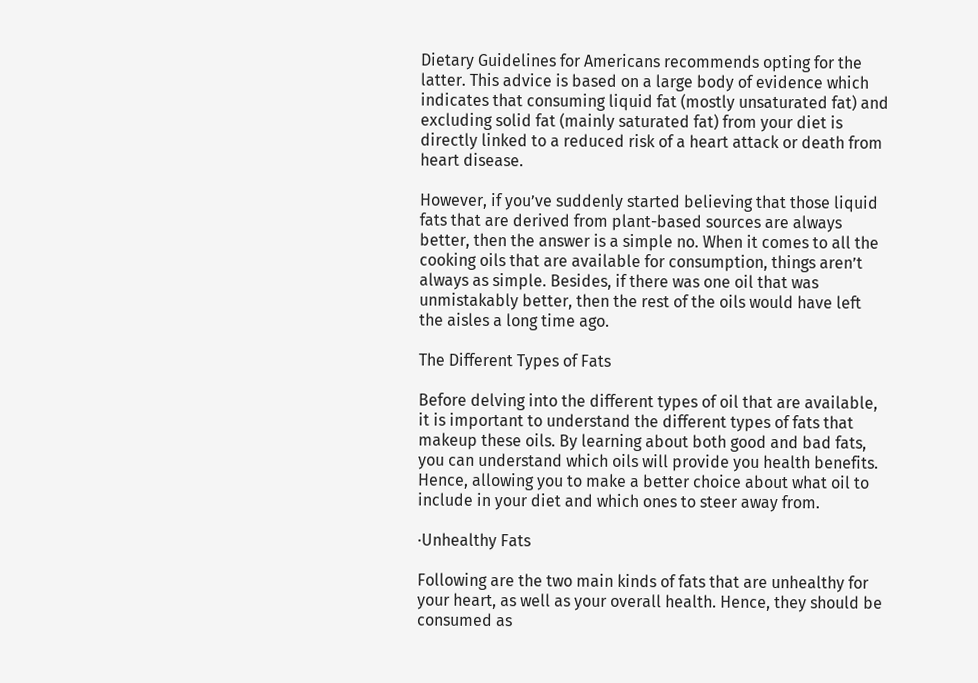Dietary Guidelines for Americans recommends opting for the latter. This advice is based on a large body of evidence which indicates that consuming liquid fat (mostly unsaturated fat) and excluding solid fat (mainly saturated fat) from your diet is directly linked to a reduced risk of a heart attack or death from heart disease.

However, if you’ve suddenly started believing that those liquid fats that are derived from plant-based sources are always better, then the answer is a simple no. When it comes to all the cooking oils that are available for consumption, things aren’t always as simple. Besides, if there was one oil that was unmistakably better, then the rest of the oils would have left the aisles a long time ago.

The Different Types of Fats

Before delving into the different types of oil that are available, it is important to understand the different types of fats that makeup these oils. By learning about both good and bad fats, you can understand which oils will provide you health benefits. Hence, allowing you to make a better choice about what oil to include in your diet and which ones to steer away from.

·Unhealthy Fats

Following are the two main kinds of fats that are unhealthy for your heart, as well as your overall health. Hence, they should be consumed as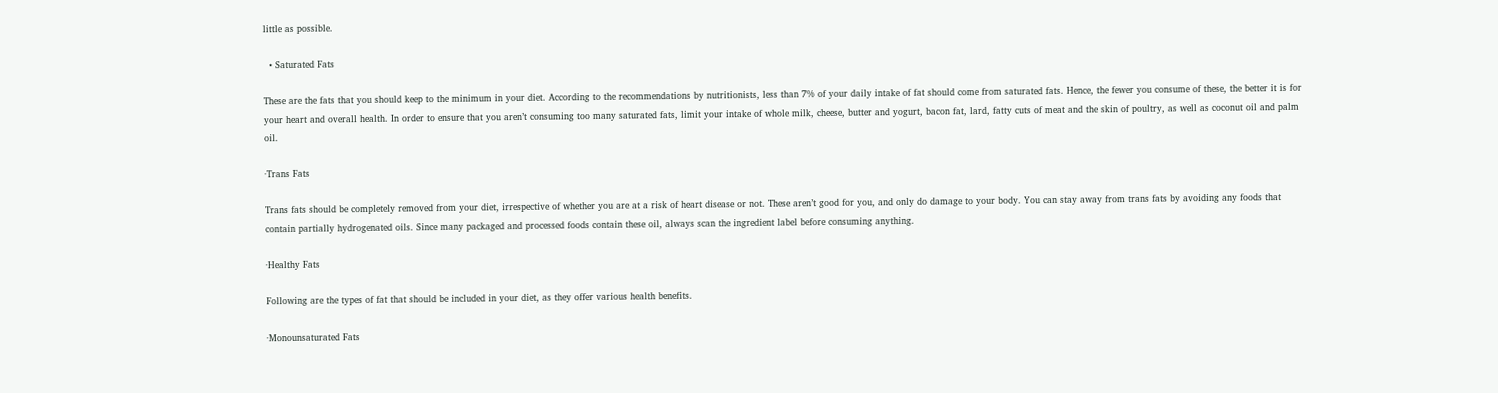little as possible.

  • Saturated Fats

These are the fats that you should keep to the minimum in your diet. According to the recommendations by nutritionists, less than 7% of your daily intake of fat should come from saturated fats. Hence, the fewer you consume of these, the better it is for your heart and overall health. In order to ensure that you aren’t consuming too many saturated fats, limit your intake of whole milk, cheese, butter and yogurt, bacon fat, lard, fatty cuts of meat and the skin of poultry, as well as coconut oil and palm oil.

·Trans Fats

Trans fats should be completely removed from your diet, irrespective of whether you are at a risk of heart disease or not. These aren’t good for you, and only do damage to your body. You can stay away from trans fats by avoiding any foods that contain partially hydrogenated oils. Since many packaged and processed foods contain these oil, always scan the ingredient label before consuming anything.

·Healthy Fats

Following are the types of fat that should be included in your diet, as they offer various health benefits.

·Monounsaturated Fats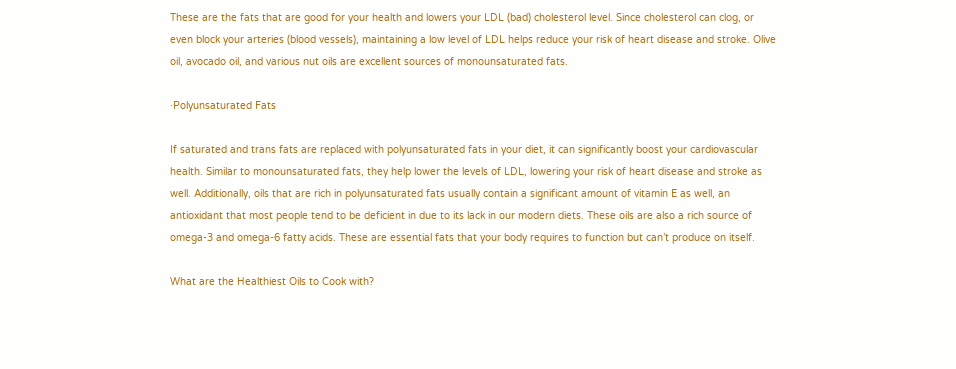These are the fats that are good for your health and lowers your LDL (bad) cholesterol level. Since cholesterol can clog, or even block your arteries (blood vessels), maintaining a low level of LDL helps reduce your risk of heart disease and stroke. Olive oil, avocado oil, and various nut oils are excellent sources of monounsaturated fats.

·Polyunsaturated Fats

If saturated and trans fats are replaced with polyunsaturated fats in your diet, it can significantly boost your cardiovascular health. Similar to monounsaturated fats, they help lower the levels of LDL, lowering your risk of heart disease and stroke as well. Additionally, oils that are rich in polyunsaturated fats usually contain a significant amount of vitamin E as well, an antioxidant that most people tend to be deficient in due to its lack in our modern diets. These oils are also a rich source of omega-3 and omega-6 fatty acids. These are essential fats that your body requires to function but can’t produce on itself.

What are the Healthiest Oils to Cook with?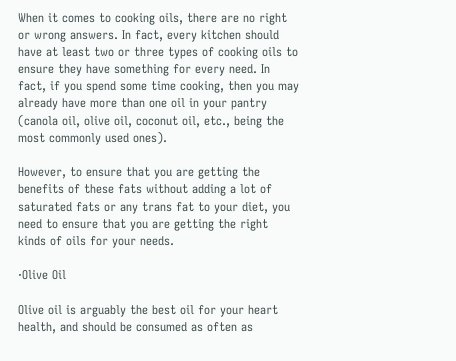When it comes to cooking oils, there are no right or wrong answers. In fact, every kitchen should have at least two or three types of cooking oils to ensure they have something for every need. In fact, if you spend some time cooking, then you may already have more than one oil in your pantry (canola oil, olive oil, coconut oil, etc., being the most commonly used ones).

However, to ensure that you are getting the benefits of these fats without adding a lot of saturated fats or any trans fat to your diet, you need to ensure that you are getting the right kinds of oils for your needs.

·Olive Oil

Olive oil is arguably the best oil for your heart health, and should be consumed as often as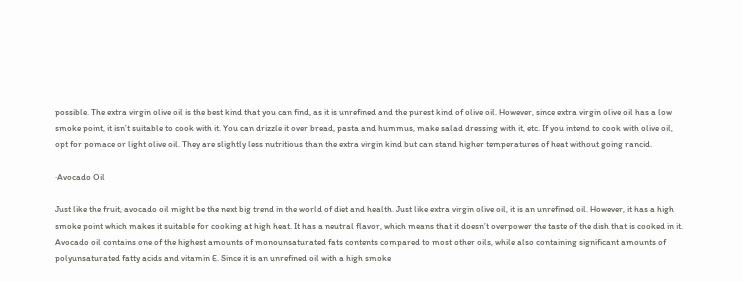possible. The extra virgin olive oil is the best kind that you can find, as it is unrefined and the purest kind of olive oil. However, since extra virgin olive oil has a low smoke point, it isn’t suitable to cook with it. You can drizzle it over bread, pasta and hummus, make salad dressing with it, etc. If you intend to cook with olive oil, opt for pomace or light olive oil. They are slightly less nutritious than the extra virgin kind but can stand higher temperatures of heat without going rancid.

·Avocado Oil

Just like the fruit, avocado oil might be the next big trend in the world of diet and health. Just like extra virgin olive oil, it is an unrefined oil. However, it has a high smoke point which makes it suitable for cooking at high heat. It has a neutral flavor, which means that it doesn’t overpower the taste of the dish that is cooked in it. Avocado oil contains one of the highest amounts of monounsaturated fats contents compared to most other oils, while also containing significant amounts of polyunsaturated fatty acids and vitamin E. Since it is an unrefined oil with a high smoke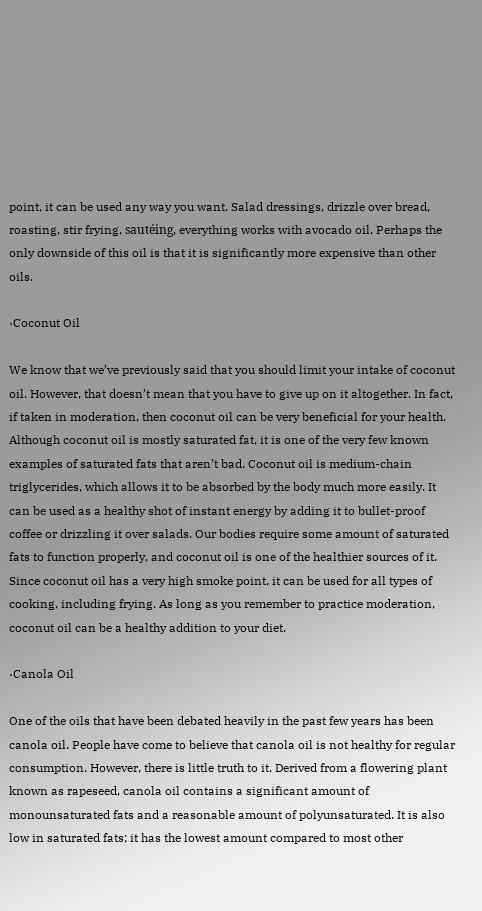point, it can be used any way you want. Salad dressings, drizzle over bread, roasting, stir frying, sautéing, everything works with avocado oil. Perhaps the only downside of this oil is that it is significantly more expensive than other oils.

·Coconut Oil

We know that we’ve previously said that you should limit your intake of coconut oil. However, that doesn’t mean that you have to give up on it altogether. In fact, if taken in moderation, then coconut oil can be very beneficial for your health. Although coconut oil is mostly saturated fat, it is one of the very few known examples of saturated fats that aren’t bad. Coconut oil is medium-chain triglycerides, which allows it to be absorbed by the body much more easily. It can be used as a healthy shot of instant energy by adding it to bullet-proof coffee or drizzling it over salads. Our bodies require some amount of saturated fats to function properly, and coconut oil is one of the healthier sources of it. Since coconut oil has a very high smoke point, it can be used for all types of cooking, including frying. As long as you remember to practice moderation, coconut oil can be a healthy addition to your diet.

·Canola Oil

One of the oils that have been debated heavily in the past few years has been canola oil. People have come to believe that canola oil is not healthy for regular consumption. However, there is little truth to it. Derived from a flowering plant known as rapeseed, canola oil contains a significant amount of monounsaturated fats and a reasonable amount of polyunsaturated. It is also low in saturated fats; it has the lowest amount compared to most other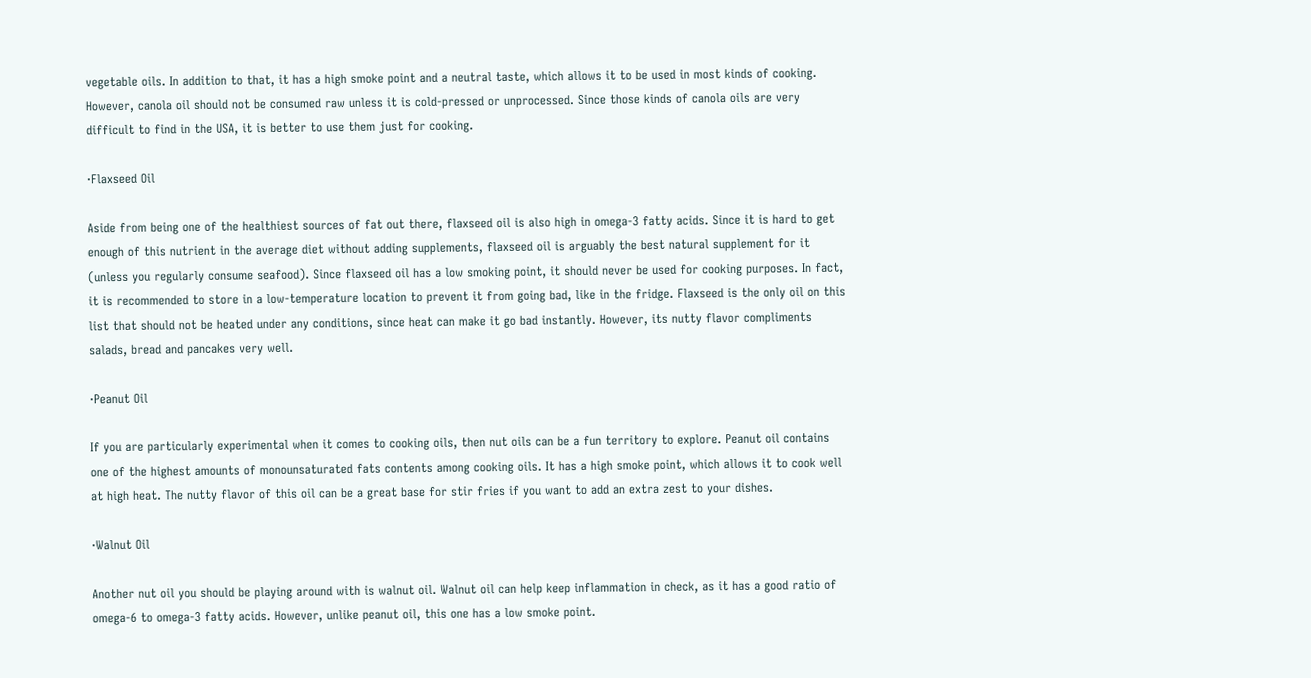vegetable oils. In addition to that, it has a high smoke point and a neutral taste, which allows it to be used in most kinds of cooking. However, canola oil should not be consumed raw unless it is cold-pressed or unprocessed. Since those kinds of canola oils are very difficult to find in the USA, it is better to use them just for cooking.

·Flaxseed Oil

Aside from being one of the healthiest sources of fat out there, flaxseed oil is also high in omega-3 fatty acids. Since it is hard to get enough of this nutrient in the average diet without adding supplements, flaxseed oil is arguably the best natural supplement for it (unless you regularly consume seafood). Since flaxseed oil has a low smoking point, it should never be used for cooking purposes. In fact, it is recommended to store in a low-temperature location to prevent it from going bad, like in the fridge. Flaxseed is the only oil on this list that should not be heated under any conditions, since heat can make it go bad instantly. However, its nutty flavor compliments salads, bread and pancakes very well.

·Peanut Oil

If you are particularly experimental when it comes to cooking oils, then nut oils can be a fun territory to explore. Peanut oil contains one of the highest amounts of monounsaturated fats contents among cooking oils. It has a high smoke point, which allows it to cook well at high heat. The nutty flavor of this oil can be a great base for stir fries if you want to add an extra zest to your dishes.

·Walnut Oil

Another nut oil you should be playing around with is walnut oil. Walnut oil can help keep inflammation in check, as it has a good ratio of omega-6 to omega-3 fatty acids. However, unlike peanut oil, this one has a low smoke point.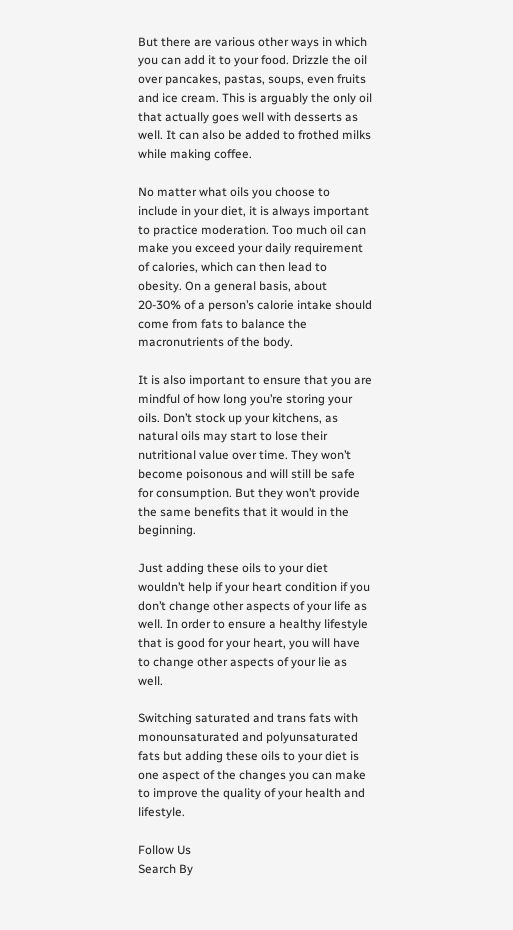But there are various other ways in which you can add it to your food. Drizzle the oil over pancakes, pastas, soups, even fruits and ice cream. This is arguably the only oil that actually goes well with desserts as well. It can also be added to frothed milks while making coffee.

No matter what oils you choose to include in your diet, it is always important to practice moderation. Too much oil can make you exceed your daily requirement of calories, which can then lead to obesity. On a general basis, about 20-30% of a person’s calorie intake should come from fats to balance the macronutrients of the body.

It is also important to ensure that you are mindful of how long you’re storing your oils. Don’t stock up your kitchens, as natural oils may start to lose their nutritional value over time. They won’t become poisonous and will still be safe for consumption. But they won’t provide the same benefits that it would in the beginning.

Just adding these oils to your diet wouldn’t help if your heart condition if you don’t change other aspects of your life as well. In order to ensure a healthy lifestyle that is good for your heart, you will have to change other aspects of your lie as well.

Switching saturated and trans fats with monounsaturated and polyunsaturated fats but adding these oils to your diet is one aspect of the changes you can make to improve the quality of your health and lifestyle.

Follow Us
Search By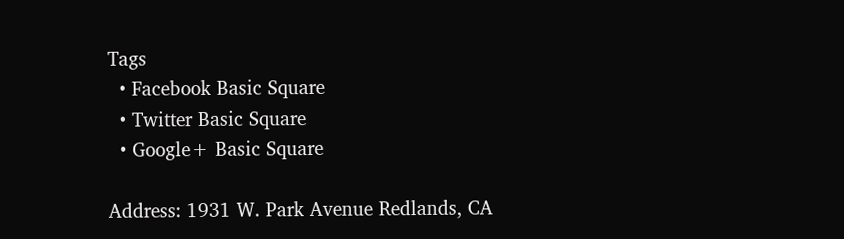Tags
  • Facebook Basic Square
  • Twitter Basic Square
  • Google+ Basic Square

Address: 1931 W. Park Avenue Redlands, CA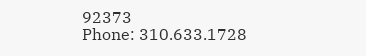92373
Phone: 310.633.1728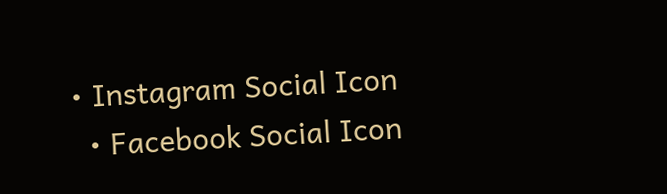• Instagram Social Icon
  • Facebook Social Icon